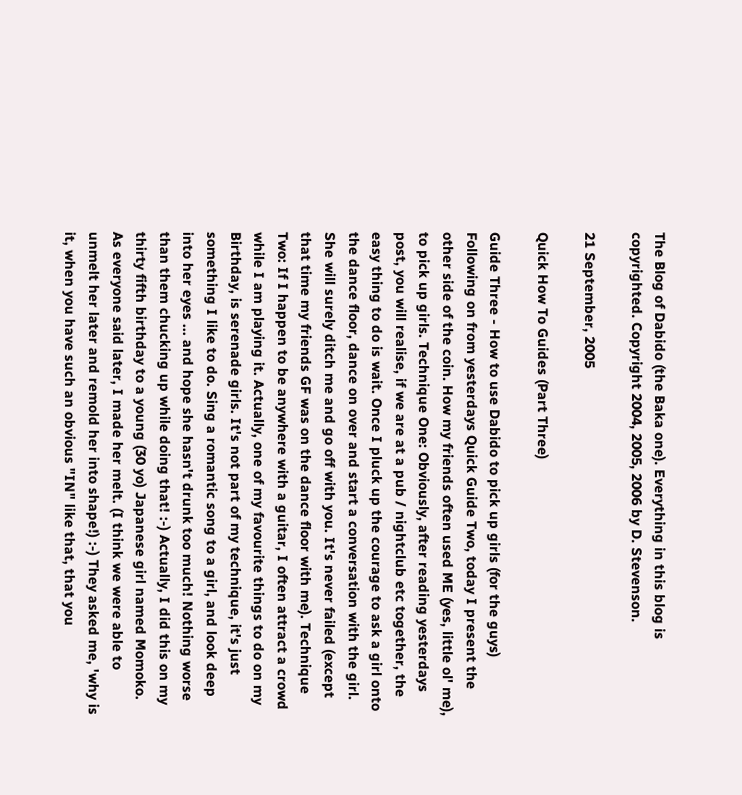The Blog of Dabido (the Baka one). Everything in this blog is copyrighted. Copyright 2004, 2005, 2006 by D. Stevenson.

21 September, 2005

Quick How To Guides (Part Three)

Guide Three - How to use Dabido to pick up girls (for the guys) Following on from yesterdays Quick Guide Two, today I present the other side of the coin. How my friends often used ME (yes, little ol' me), to pick up girls. Technique One: Obviously, after reading yesterdays post, you will realise, if we are at a pub / nightclub etc together, the easy thing to do is wait. Once I pluck up the courage to ask a girl onto the dance floor, dance on over and start a conversation with the girl. She will surely ditch me and go off with you. It's never failed (except that time my friends GF was on the dance floor with me). Technique Two: If I happen to be anywhere with a guitar, I often attract a crowd while I am playing it. Actually, one of my favourite things to do on my Birthday, is serenade girls. It's not part of my technique, it's just something I like to do. Sing a romantic song to a girl, and look deep into her eyes ... and hope she hasn't drunk too much! Nothing worse than them chucking up while doing that! :-) Actually, I did this on my thirty fifth birthday to a young (30 yo) Japanese girl named Momoko. As everyone said later, I made her melt. (I think we were able to unmelt her later and remold her into shape!) :-) They asked me, 'why is it, when you have such an obvious "IN" like that, that you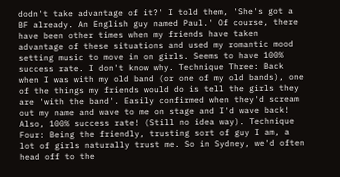dodn't take advantage of it?' I told them, 'She's got a BF already. An English guy named Paul.' Of course, there have been other times when my friends have taken advantage of these situations and used my romantic mood setting music to move in on girls. Seems to have 100% success rate. I don't know why. Technique Three: Back when I was with my old band (or one of my old bands), one of the things my friends would do is tell the girls they are 'with the band'. Easily confirmed when they'd scream out my name and wave to me on stage and I'd wave back! Also, 100% success rate! (Still no idea way). Technique Four: Being the friendly, trusting sort of guy I am, a lot of girls naturally trust me. So in Sydney, we'd often head off to the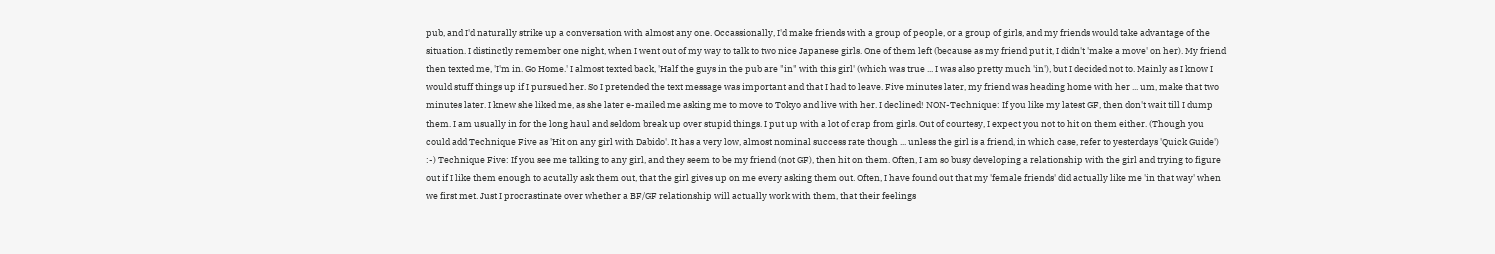pub, and I'd naturally strike up a conversation with almost any one. Occassionally, I'd make friends with a group of people, or a group of girls, and my friends would take advantage of the situation. I distinctly remember one night, when I went out of my way to talk to two nice Japanese girls. One of them left (because as my friend put it, I didn't 'make a move' on her). My friend then texted me, 'I'm in. Go Home.' I almost texted back, 'Half the guys in the pub are "in" with this girl' (which was true ... I was also pretty much 'in'), but I decided not to. Mainly as I know I would stuff things up if I pursued her. So I pretended the text message was important and that I had to leave. Five minutes later, my friend was heading home with her ... um, make that two minutes later. I knew she liked me, as she later e-mailed me asking me to move to Tokyo and live with her. I declined! NON-Technique: If you like my latest GF, then don't wait till I dump them. I am usually in for the long haul and seldom break up over stupid things. I put up with a lot of crap from girls. Out of courtesy, I expect you not to hit on them either. (Though you could add Technique Five as 'Hit on any girl with Dabido'. It has a very low, almost nominal success rate though ... unless the girl is a friend, in which case, refer to yesterdays 'Quick Guide') :-) Technique Five: If you see me talking to any girl, and they seem to be my friend (not GF), then hit on them. Often, I am so busy developing a relationship with the girl and trying to figure out if I like them enough to acutally ask them out, that the girl gives up on me every asking them out. Often, I have found out that my 'female friends' did actually like me 'in that way' when we first met. Just I procrastinate over whether a BF/GF relationship will actually work with them, that their feelings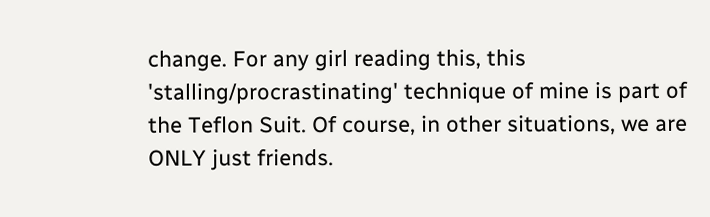change. For any girl reading this, this 'stalling/procrastinating' technique of mine is part of the Teflon Suit. Of course, in other situations, we are ONLY just friends.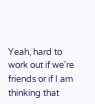Yeah, hard to work out if we're friends or if I am thinking that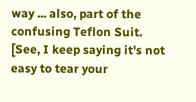way ... also, part of the confusing Teflon Suit. [See, I keep saying it's not easy to tear your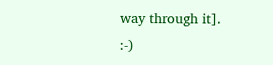way through it]. :-)